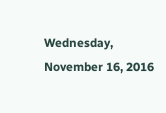Wednesday, November 16, 2016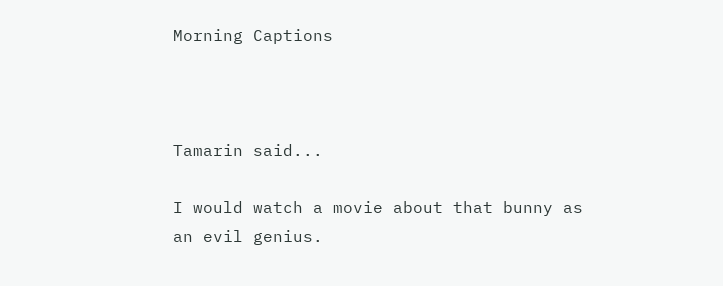Morning Captions



Tamarin said...

I would watch a movie about that bunny as an evil genius.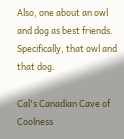Also, one about an owl and dog as best friends. Specifically, that owl and that dog.

Cal's Canadian Cave of Coolness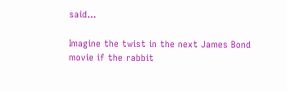said...

Imagine the twist in the next James Bond movie if the rabbit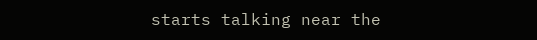starts talking near the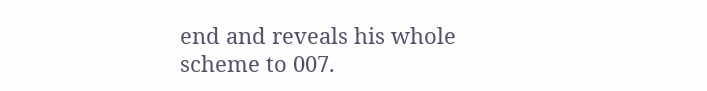end and reveals his whole scheme to 007.